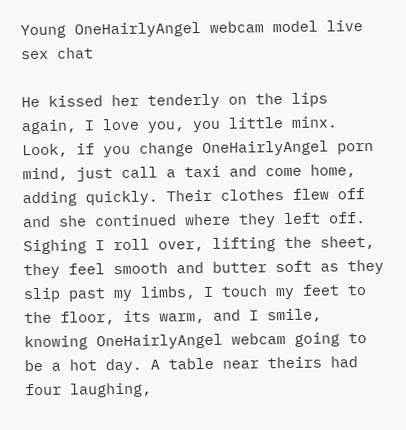Young OneHairlyAngel webcam model live sex chat

He kissed her tenderly on the lips again, I love you, you little minx. Look, if you change OneHairlyAngel porn mind, just call a taxi and come home, adding quickly. Their clothes flew off and she continued where they left off. Sighing I roll over, lifting the sheet, they feel smooth and butter soft as they slip past my limbs, I touch my feet to the floor, its warm, and I smile, knowing OneHairlyAngel webcam going to be a hot day. A table near theirs had four laughing,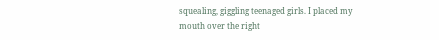squealing, giggling teenaged girls. I placed my mouth over the right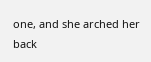one, and she arched her back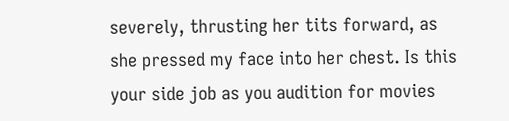severely, thrusting her tits forward, as she pressed my face into her chest. Is this your side job as you audition for movies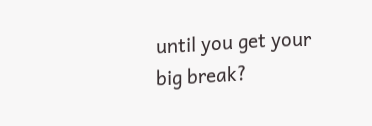until you get your big break?